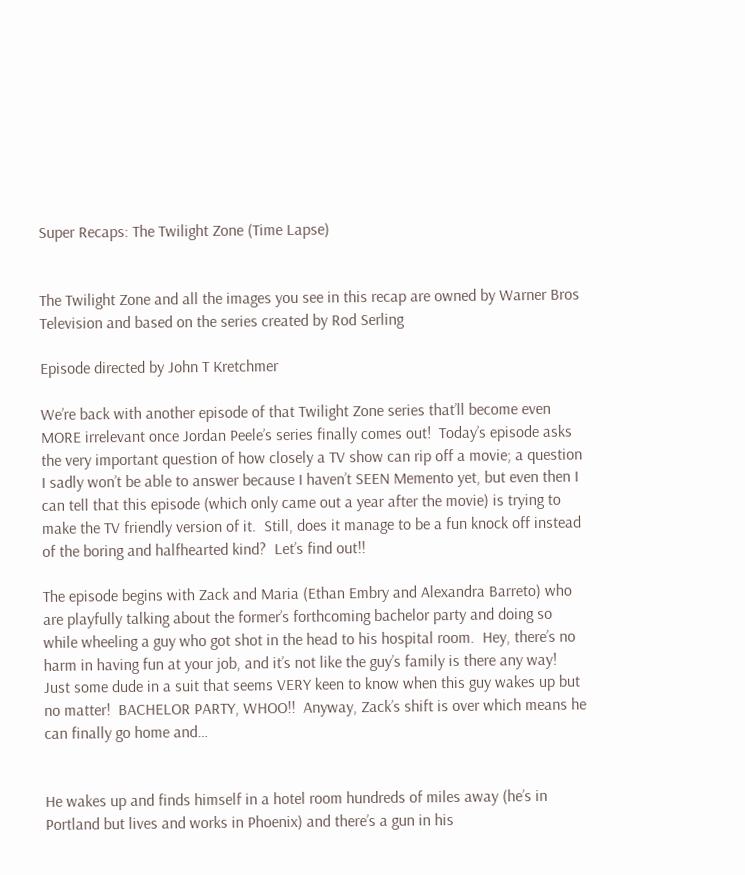Super Recaps: The Twilight Zone (Time Lapse)


The Twilight Zone and all the images you see in this recap are owned by Warner Bros Television and based on the series created by Rod Serling

Episode directed by John T Kretchmer

We’re back with another episode of that Twilight Zone series that’ll become even MORE irrelevant once Jordan Peele’s series finally comes out!  Today’s episode asks the very important question of how closely a TV show can rip off a movie; a question I sadly won’t be able to answer because I haven’t SEEN Memento yet, but even then I can tell that this episode (which only came out a year after the movie) is trying to make the TV friendly version of it.  Still, does it manage to be a fun knock off instead of the boring and halfhearted kind?  Let’s find out!!

The episode begins with Zack and Maria (Ethan Embry and Alexandra Barreto) who are playfully talking about the former’s forthcoming bachelor party and doing so while wheeling a guy who got shot in the head to his hospital room.  Hey, there’s no harm in having fun at your job, and it’s not like the guy’s family is there any way!  Just some dude in a suit that seems VERY keen to know when this guy wakes up but no matter!  BACHELOR PARTY, WHOO!!  Anyway, Zack’s shift is over which means he can finally go home and…


He wakes up and finds himself in a hotel room hundreds of miles away (he’s in Portland but lives and works in Phoenix) and there’s a gun in his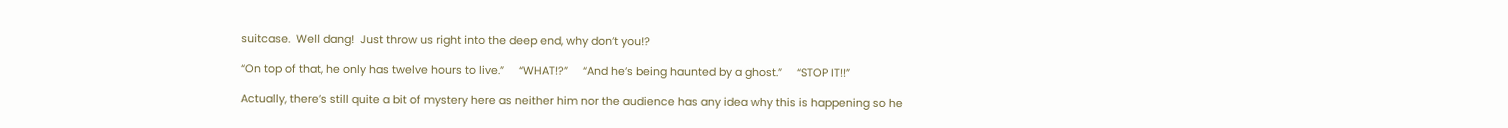suitcase.  Well dang!  Just throw us right into the deep end, why don’t you!?

“On top of that, he only has twelve hours to live.”     “WHAT!?”     “And he’s being haunted by a ghost.”     “STOP IT!!”

Actually, there’s still quite a bit of mystery here as neither him nor the audience has any idea why this is happening so he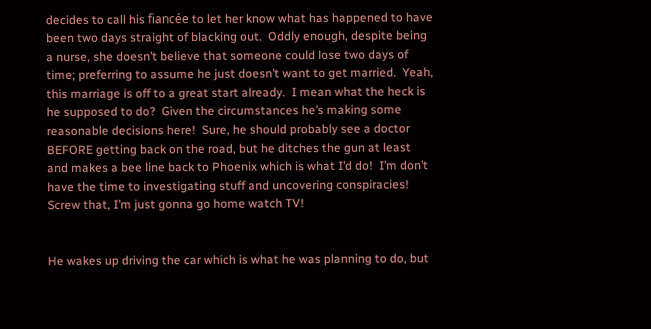decides to call his fiancée to let her know what has happened to have been two days straight of blacking out.  Oddly enough, despite being a nurse, she doesn’t believe that someone could lose two days of time; preferring to assume he just doesn’t want to get married.  Yeah, this marriage is off to a great start already.  I mean what the heck is he supposed to do?  Given the circumstances he’s making some reasonable decisions here!  Sure, he should probably see a doctor BEFORE getting back on the road, but he ditches the gun at least and makes a bee line back to Phoenix which is what I’d do!  I’m don’t have the time to investigating stuff and uncovering conspiracies!  Screw that, I’m just gonna go home watch TV!


He wakes up driving the car which is what he was planning to do, but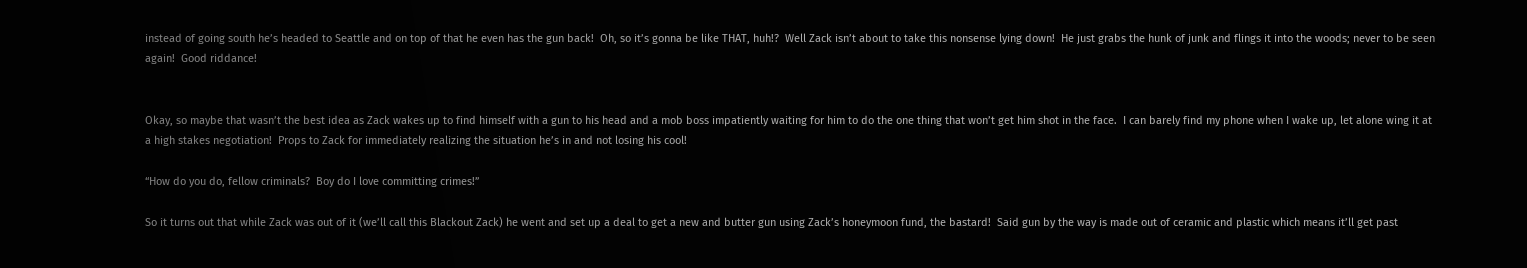instead of going south he’s headed to Seattle and on top of that he even has the gun back!  Oh, so it’s gonna be like THAT, huh!?  Well Zack isn’t about to take this nonsense lying down!  He just grabs the hunk of junk and flings it into the woods; never to be seen again!  Good riddance!


Okay, so maybe that wasn’t the best idea as Zack wakes up to find himself with a gun to his head and a mob boss impatiently waiting for him to do the one thing that won’t get him shot in the face.  I can barely find my phone when I wake up, let alone wing it at a high stakes negotiation!  Props to Zack for immediately realizing the situation he’s in and not losing his cool!

“How do you do, fellow criminals?  Boy do I love committing crimes!”

So it turns out that while Zack was out of it (we’ll call this Blackout Zack) he went and set up a deal to get a new and butter gun using Zack’s honeymoon fund, the bastard!  Said gun by the way is made out of ceramic and plastic which means it’ll get past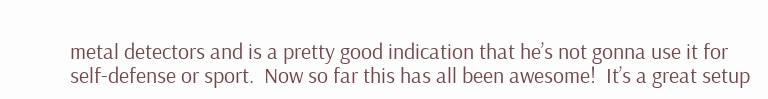metal detectors and is a pretty good indication that he’s not gonna use it for self-defense or sport.  Now so far this has all been awesome!  It’s a great setup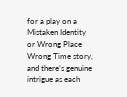for a play on a Mistaken Identity or Wrong Place Wrong Time story, and there’s genuine intrigue as each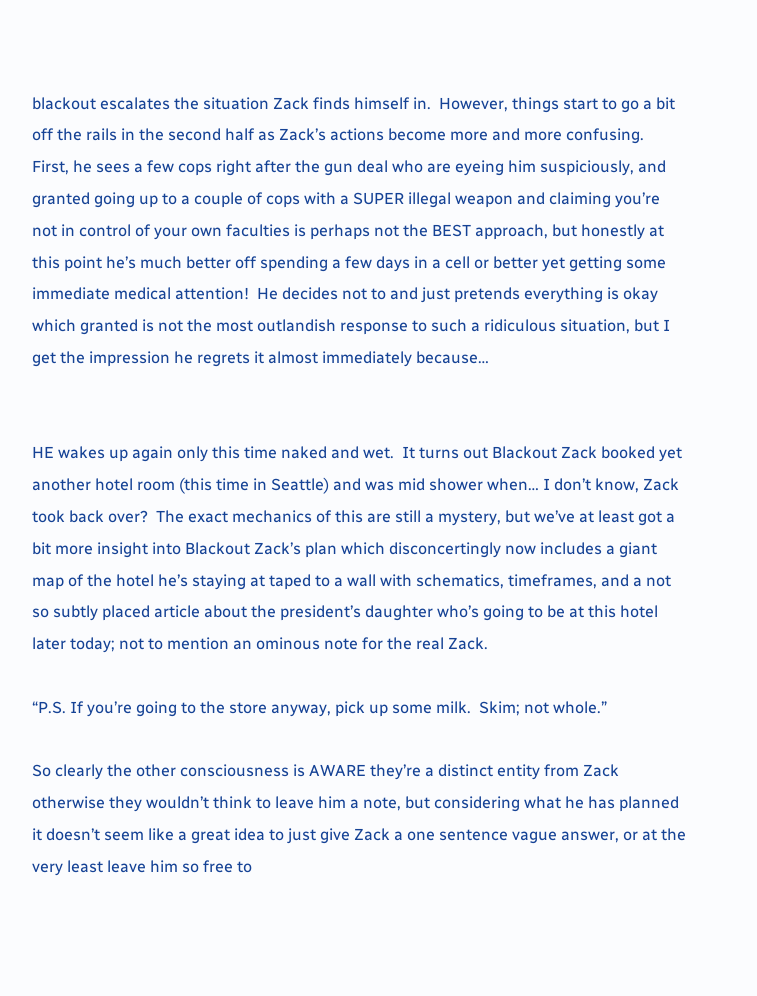blackout escalates the situation Zack finds himself in.  However, things start to go a bit off the rails in the second half as Zack’s actions become more and more confusing.  First, he sees a few cops right after the gun deal who are eyeing him suspiciously, and granted going up to a couple of cops with a SUPER illegal weapon and claiming you’re not in control of your own faculties is perhaps not the BEST approach, but honestly at this point he’s much better off spending a few days in a cell or better yet getting some immediate medical attention!  He decides not to and just pretends everything is okay which granted is not the most outlandish response to such a ridiculous situation, but I get the impression he regrets it almost immediately because…


HE wakes up again only this time naked and wet.  It turns out Blackout Zack booked yet another hotel room (this time in Seattle) and was mid shower when… I don’t know, Zack took back over?  The exact mechanics of this are still a mystery, but we’ve at least got a bit more insight into Blackout Zack’s plan which disconcertingly now includes a giant map of the hotel he’s staying at taped to a wall with schematics, timeframes, and a not so subtly placed article about the president’s daughter who’s going to be at this hotel later today; not to mention an ominous note for the real Zack.

“P.S. If you’re going to the store anyway, pick up some milk.  Skim; not whole.”

So clearly the other consciousness is AWARE they’re a distinct entity from Zack otherwise they wouldn’t think to leave him a note, but considering what he has planned it doesn’t seem like a great idea to just give Zack a one sentence vague answer, or at the very least leave him so free to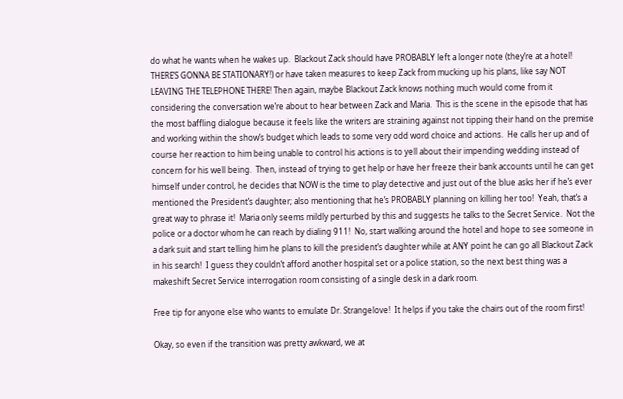do what he wants when he wakes up.  Blackout Zack should have PROBABLY left a longer note (they’re at a hotel!  THERE’S GONNA BE STATIONARY!) or have taken measures to keep Zack from mucking up his plans, like say NOT LEAVING THE TELEPHONE THERE! Then again, maybe Blackout Zack knows nothing much would come from it considering the conversation we’re about to hear between Zack and Maria.  This is the scene in the episode that has the most baffling dialogue because it feels like the writers are straining against not tipping their hand on the premise and working within the show’s budget which leads to some very odd word choice and actions.  He calls her up and of course her reaction to him being unable to control his actions is to yell about their impending wedding instead of concern for his well being.  Then, instead of trying to get help or have her freeze their bank accounts until he can get himself under control, he decides that NOW is the time to play detective and just out of the blue asks her if he’s ever mentioned the President’s daughter; also mentioning that he’s PROBABLY planning on killing her too!  Yeah, that’s a great way to phrase it!  Maria only seems mildly perturbed by this and suggests he talks to the Secret Service.  Not the police or a doctor whom he can reach by dialing 911!  No, start walking around the hotel and hope to see someone in a dark suit and start telling him he plans to kill the president’s daughter while at ANY point he can go all Blackout Zack in his search!  I guess they couldn’t afford another hospital set or a police station, so the next best thing was a makeshift Secret Service interrogation room consisting of a single desk in a dark room.

Free tip for anyone else who wants to emulate Dr. Strangelove!  It helps if you take the chairs out of the room first!

Okay, so even if the transition was pretty awkward, we at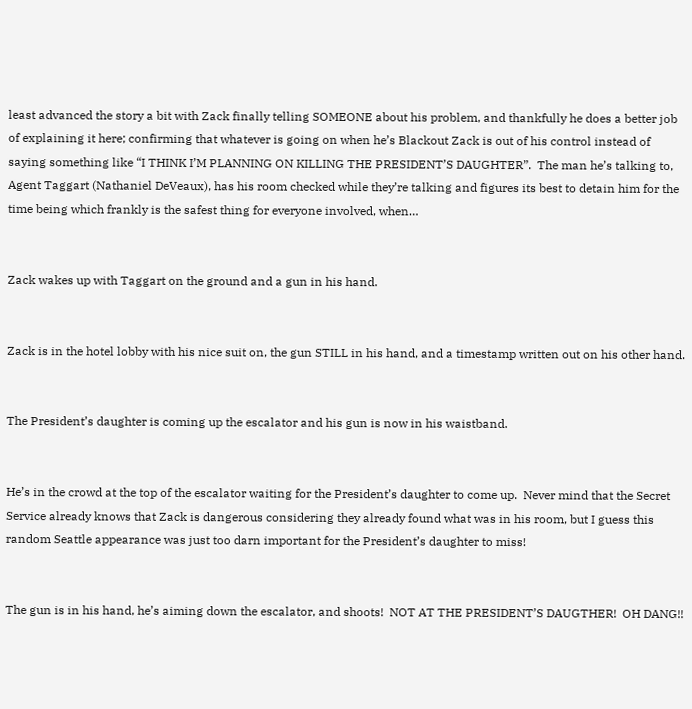least advanced the story a bit with Zack finally telling SOMEONE about his problem, and thankfully he does a better job of explaining it here; confirming that whatever is going on when he’s Blackout Zack is out of his control instead of saying something like “I THINK I’M PLANNING ON KILLING THE PRESIDENT’S DAUGHTER”.  The man he’s talking to, Agent Taggart (Nathaniel DeVeaux), has his room checked while they’re talking and figures its best to detain him for the time being which frankly is the safest thing for everyone involved, when…


Zack wakes up with Taggart on the ground and a gun in his hand.


Zack is in the hotel lobby with his nice suit on, the gun STILL in his hand, and a timestamp written out on his other hand.


The President’s daughter is coming up the escalator and his gun is now in his waistband.


He’s in the crowd at the top of the escalator waiting for the President’s daughter to come up.  Never mind that the Secret Service already knows that Zack is dangerous considering they already found what was in his room, but I guess this random Seattle appearance was just too darn important for the President’s daughter to miss!


The gun is in his hand, he’s aiming down the escalator, and shoots!  NOT AT THE PRESIDENT’S DAUGTHER!  OH DANG!!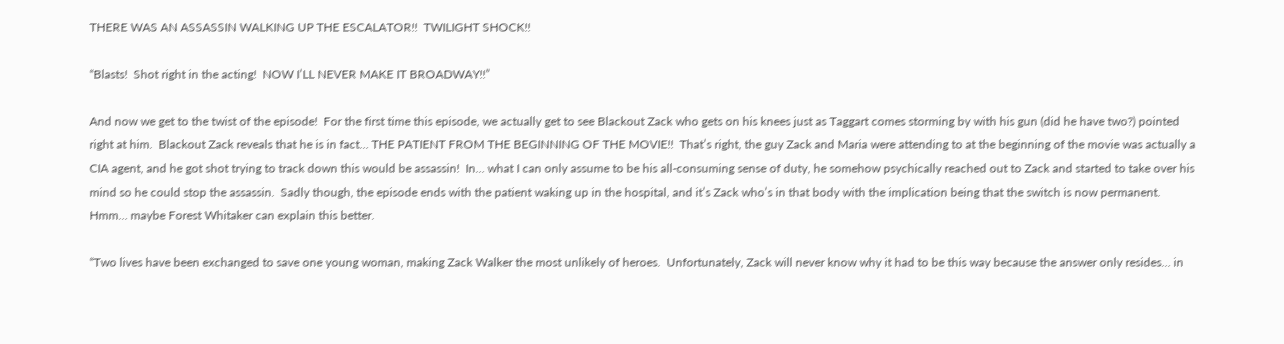THERE WAS AN ASSASSIN WALKING UP THE ESCALATOR!!  TWILIGHT SHOCK!!

“Blasts!  Shot right in the acting!  NOW I’LL NEVER MAKE IT BROADWAY!!”

And now we get to the twist of the episode!  For the first time this episode, we actually get to see Blackout Zack who gets on his knees just as Taggart comes storming by with his gun (did he have two?) pointed right at him.  Blackout Zack reveals that he is in fact… THE PATIENT FROM THE BEGINNING OF THE MOVIE!!  That’s right, the guy Zack and Maria were attending to at the beginning of the movie was actually a CIA agent, and he got shot trying to track down this would be assassin!  In… what I can only assume to be his all-consuming sense of duty, he somehow psychically reached out to Zack and started to take over his mind so he could stop the assassin.  Sadly though, the episode ends with the patient waking up in the hospital, and it’s Zack who’s in that body with the implication being that the switch is now permanent.  Hmm… maybe Forest Whitaker can explain this better.

“Two lives have been exchanged to save one young woman, making Zack Walker the most unlikely of heroes.  Unfortunately, Zack will never know why it had to be this way because the answer only resides… in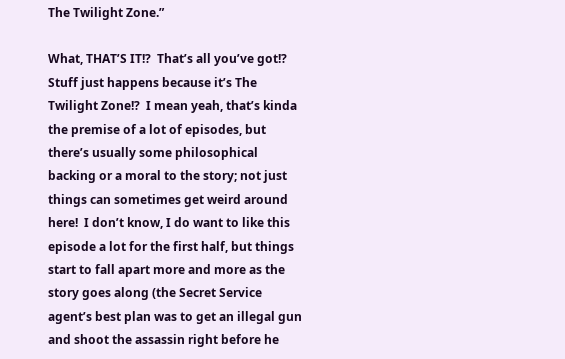The Twilight Zone.”

What, THAT’S IT!?  That’s all you’ve got!?  Stuff just happens because it’s The Twilight Zone!?  I mean yeah, that’s kinda the premise of a lot of episodes, but there’s usually some philosophical backing or a moral to the story; not just things can sometimes get weird around here!  I don’t know, I do want to like this episode a lot for the first half, but things start to fall apart more and more as the story goes along (the Secret Service agent’s best plan was to get an illegal gun and shoot the assassin right before he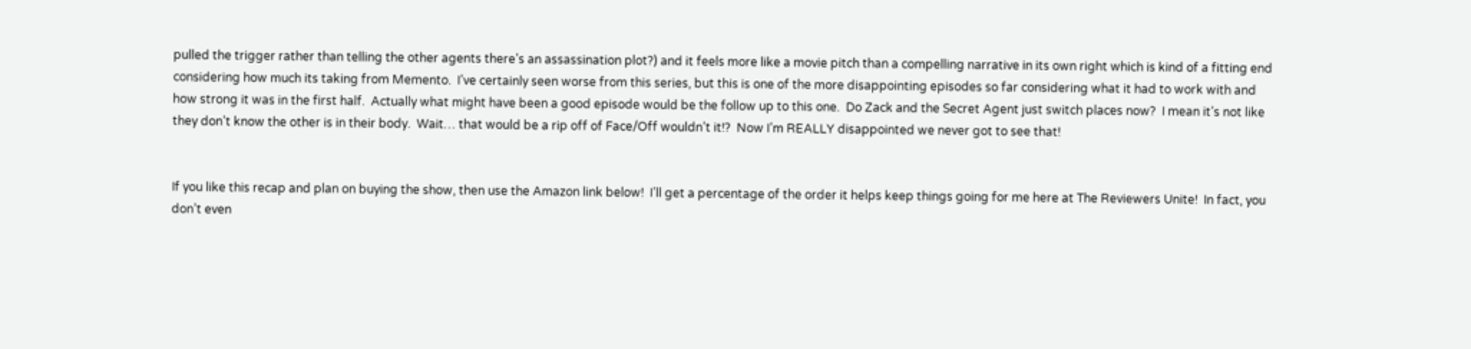pulled the trigger rather than telling the other agents there’s an assassination plot?) and it feels more like a movie pitch than a compelling narrative in its own right which is kind of a fitting end considering how much its taking from Memento.  I’ve certainly seen worse from this series, but this is one of the more disappointing episodes so far considering what it had to work with and how strong it was in the first half.  Actually what might have been a good episode would be the follow up to this one.  Do Zack and the Secret Agent just switch places now?  I mean it’s not like they don’t know the other is in their body.  Wait… that would be a rip off of Face/Off wouldn’t it!?  Now I’m REALLY disappointed we never got to see that!


If you like this recap and plan on buying the show, then use the Amazon link below!  I’ll get a percentage of the order it helps keep things going for me here at The Reviewers Unite!  In fact, you don’t even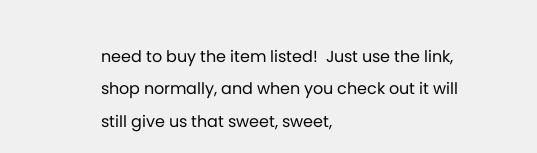need to buy the item listed!  Just use the link, shop normally, and when you check out it will still give us that sweet, sweet,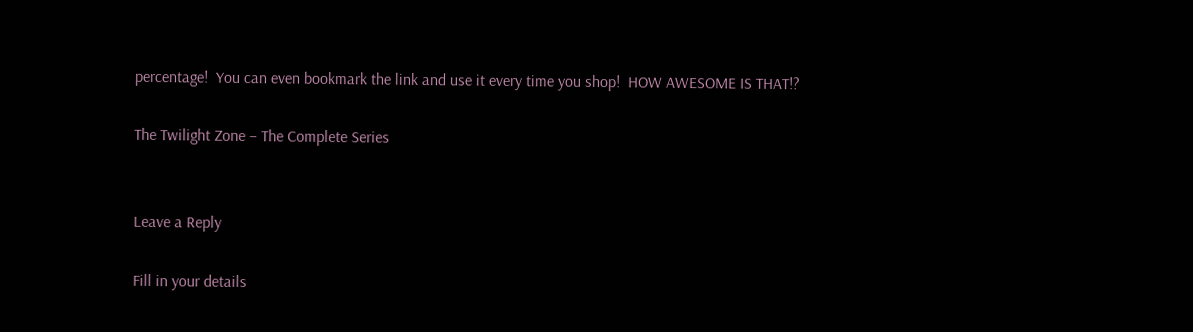percentage!  You can even bookmark the link and use it every time you shop!  HOW AWESOME IS THAT!?

The Twilight Zone – The Complete Series


Leave a Reply

Fill in your details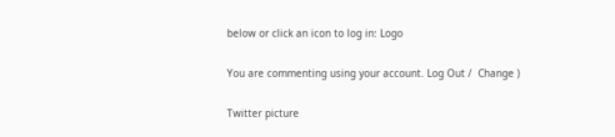below or click an icon to log in: Logo

You are commenting using your account. Log Out /  Change )

Twitter picture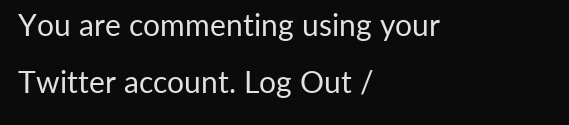You are commenting using your Twitter account. Log Out /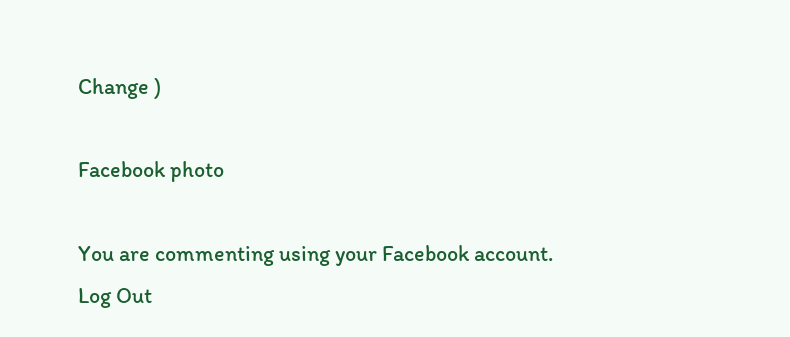Change )

Facebook photo

You are commenting using your Facebook account. Log Out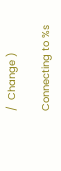/  Change )

Connecting to %s